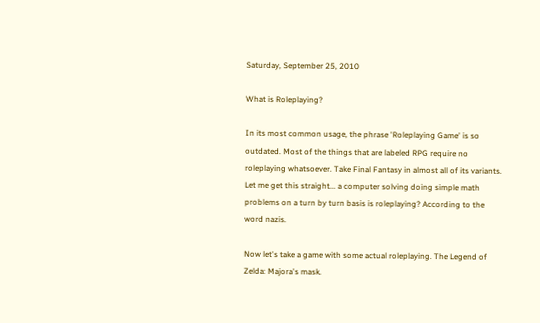Saturday, September 25, 2010

What is Roleplaying?

In its most common usage, the phrase 'Roleplaying Game' is so outdated. Most of the things that are labeled RPG require no roleplaying whatsoever. Take Final Fantasy in almost all of its variants. Let me get this straight... a computer solving doing simple math problems on a turn by turn basis is roleplaying? According to the word nazis.

Now let's take a game with some actual roleplaying. The Legend of Zelda: Majora's mask.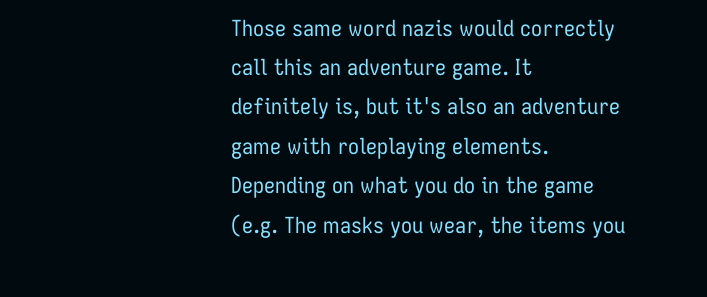Those same word nazis would correctly call this an adventure game. It definitely is, but it's also an adventure game with roleplaying elements. Depending on what you do in the game (e.g. The masks you wear, the items you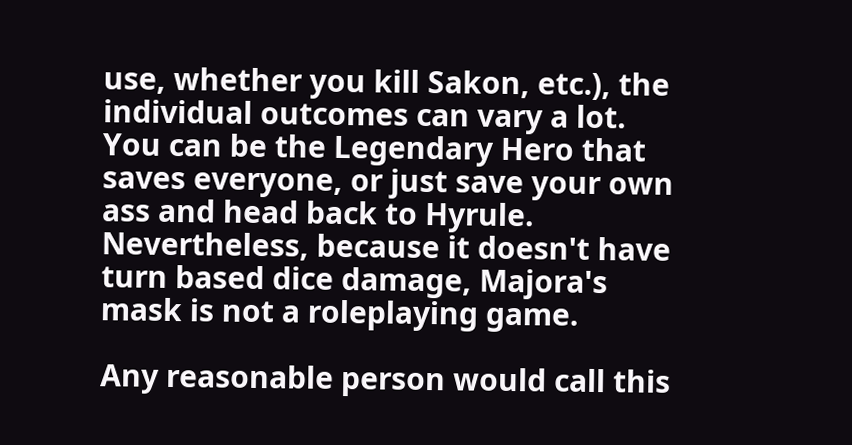use, whether you kill Sakon, etc.), the individual outcomes can vary a lot. You can be the Legendary Hero that saves everyone, or just save your own ass and head back to Hyrule. Nevertheless, because it doesn't have turn based dice damage, Majora's mask is not a roleplaying game.

Any reasonable person would call this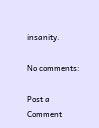insanity.

No comments:

Post a Comment